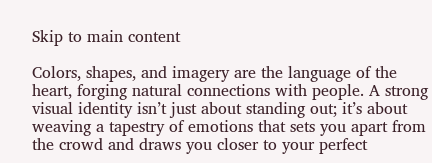Skip to main content

Colors, shapes, and imagery are the language of the heart, forging natural connections with people. A strong visual identity isn’t just about standing out; it’s about weaving a tapestry of emotions that sets you apart from the crowd and draws you closer to your perfect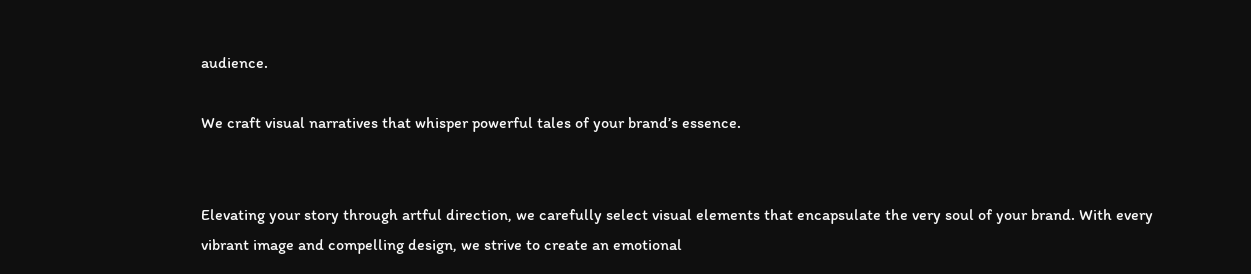audience.

We craft visual narratives that whisper powerful tales of your brand’s essence.


Elevating your story through artful direction, we carefully select visual elements that encapsulate the very soul of your brand. With every vibrant image and compelling design, we strive to create an emotional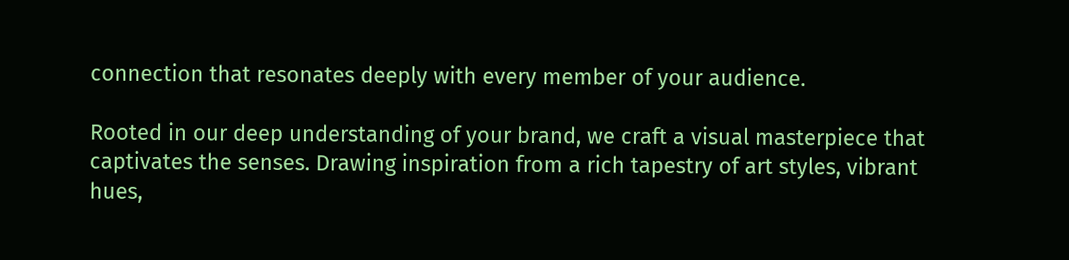connection that resonates deeply with every member of your audience.

Rooted in our deep understanding of your brand, we craft a visual masterpiece that captivates the senses. Drawing inspiration from a rich tapestry of art styles, vibrant hues,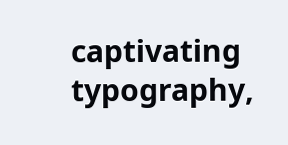captivating typography,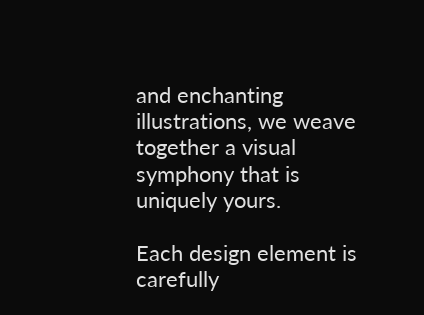and enchanting illustrations, we weave together a visual symphony that is uniquely yours.

Each design element is carefully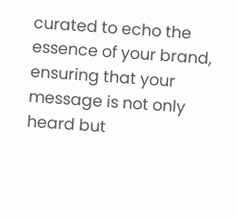curated to echo the essence of your brand, ensuring that your message is not only heard but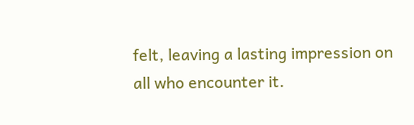felt, leaving a lasting impression on all who encounter it.